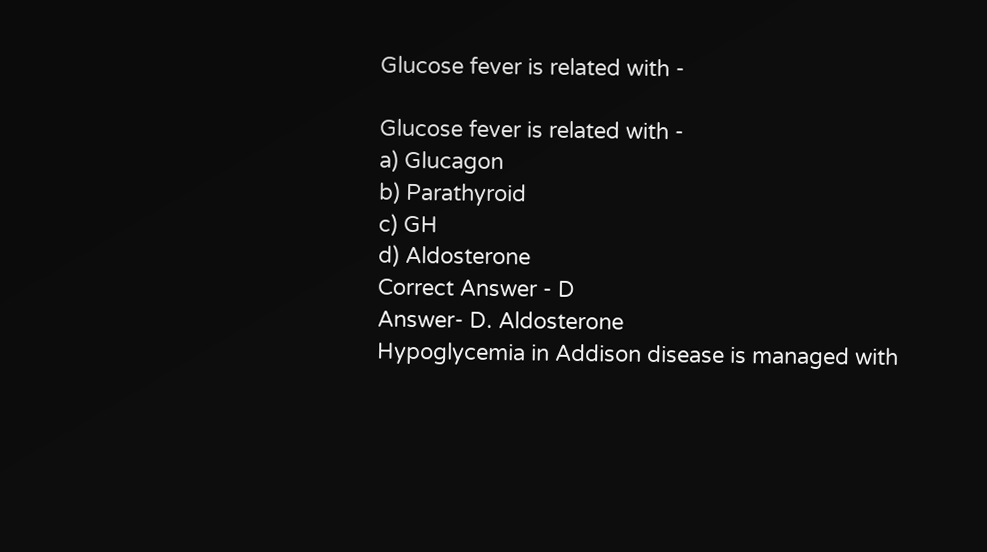Glucose fever is related with -

Glucose fever is related with -
a) Glucagon
b) Parathyroid
c) GH
d) Aldosterone
Correct Answer - D
Answer- D. Aldosterone
Hypoglycemia in Addison disease is managed with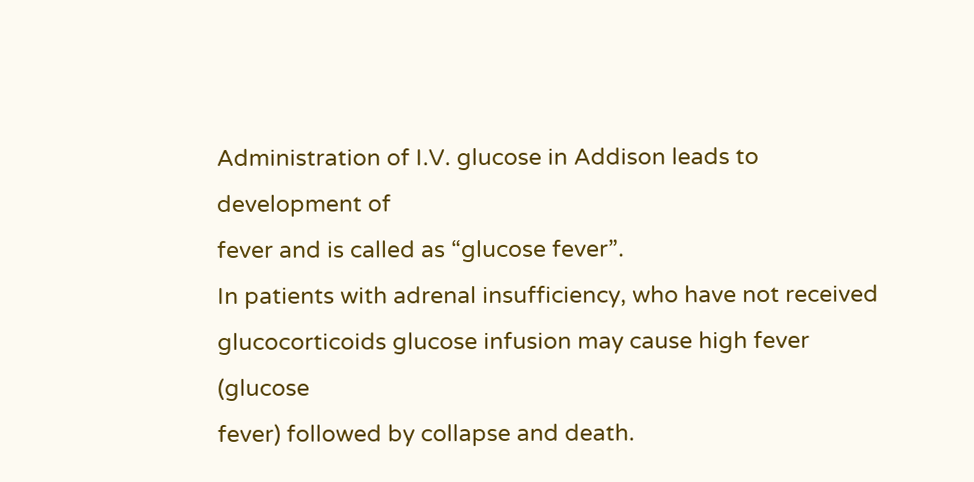Administration of I.V. glucose in Addison leads to development of
fever and is called as “glucose fever”.
In patients with adrenal insufficiency, who have not received
glucocorticoids glucose infusion may cause high fever (glucose
fever) followed by collapse and death.